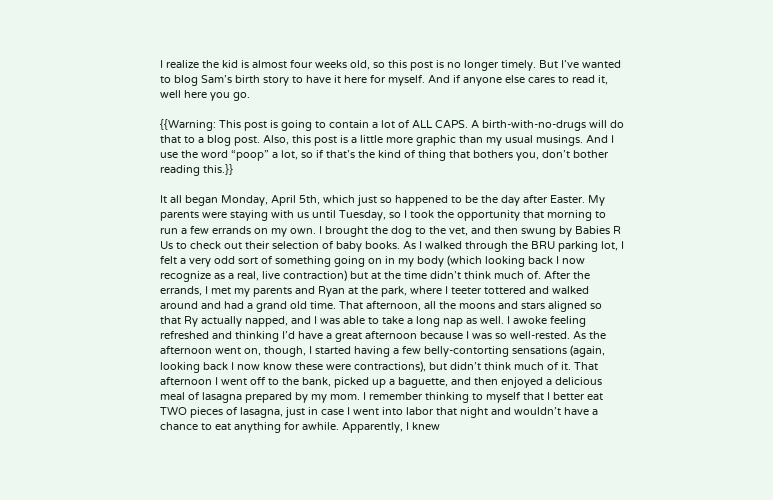I realize the kid is almost four weeks old, so this post is no longer timely. But I’ve wanted to blog Sam’s birth story to have it here for myself. And if anyone else cares to read it, well here you go.

{{Warning: This post is going to contain a lot of ALL CAPS. A birth-with-no-drugs will do that to a blog post. Also, this post is a little more graphic than my usual musings. And I use the word “poop” a lot, so if that’s the kind of thing that bothers you, don’t bother reading this.}}

It all began Monday, April 5th, which just so happened to be the day after Easter. My parents were staying with us until Tuesday, so I took the opportunity that morning to run a few errands on my own. I brought the dog to the vet, and then swung by Babies R Us to check out their selection of baby books. As I walked through the BRU parking lot, I felt a very odd sort of something going on in my body (which looking back I now recognize as a real, live contraction) but at the time didn’t think much of. After the errands, I met my parents and Ryan at the park, where I teeter tottered and walked around and had a grand old time. That afternoon, all the moons and stars aligned so that Ry actually napped, and I was able to take a long nap as well. I awoke feeling refreshed and thinking I’d have a great afternoon because I was so well-rested. As the afternoon went on, though, I started having a few belly-contorting sensations (again, looking back I now know these were contractions), but didn’t think much of it. That afternoon I went off to the bank, picked up a baguette, and then enjoyed a delicious meal of lasagna prepared by my mom. I remember thinking to myself that I better eat TWO pieces of lasagna, just in case I went into labor that night and wouldn’t have a chance to eat anything for awhile. Apparently, I knew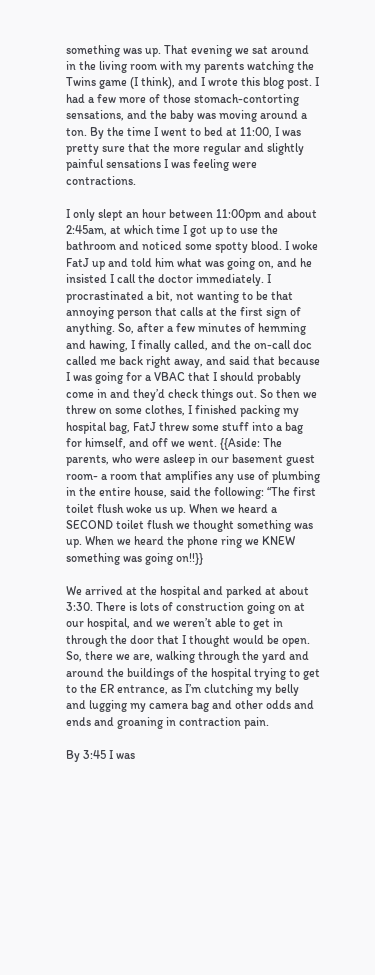something was up. That evening we sat around in the living room with my parents watching the Twins game (I think), and I wrote this blog post. I had a few more of those stomach-contorting sensations, and the baby was moving around a ton. By the time I went to bed at 11:00, I was pretty sure that the more regular and slightly painful sensations I was feeling were contractions.

I only slept an hour between 11:00pm and about 2:45am, at which time I got up to use the bathroom and noticed some spotty blood. I woke FatJ up and told him what was going on, and he insisted I call the doctor immediately. I procrastinated a bit, not wanting to be that annoying person that calls at the first sign of anything. So, after a few minutes of hemming and hawing, I finally called, and the on-call doc called me back right away, and said that because I was going for a VBAC that I should probably come in and they’d check things out. So then we threw on some clothes, I finished packing my hospital bag, FatJ threw some stuff into a bag for himself, and off we went. {{Aside: The parents, who were asleep in our basement guest room- a room that amplifies any use of plumbing in the entire house, said the following: “The first toilet flush woke us up. When we heard a SECOND toilet flush we thought something was up. When we heard the phone ring we KNEW something was going on!!}}

We arrived at the hospital and parked at about 3:30. There is lots of construction going on at our hospital, and we weren’t able to get in through the door that I thought would be open. So, there we are, walking through the yard and around the buildings of the hospital trying to get to the ER entrance, as I’m clutching my belly and lugging my camera bag and other odds and ends and groaning in contraction pain.

By 3:45 I was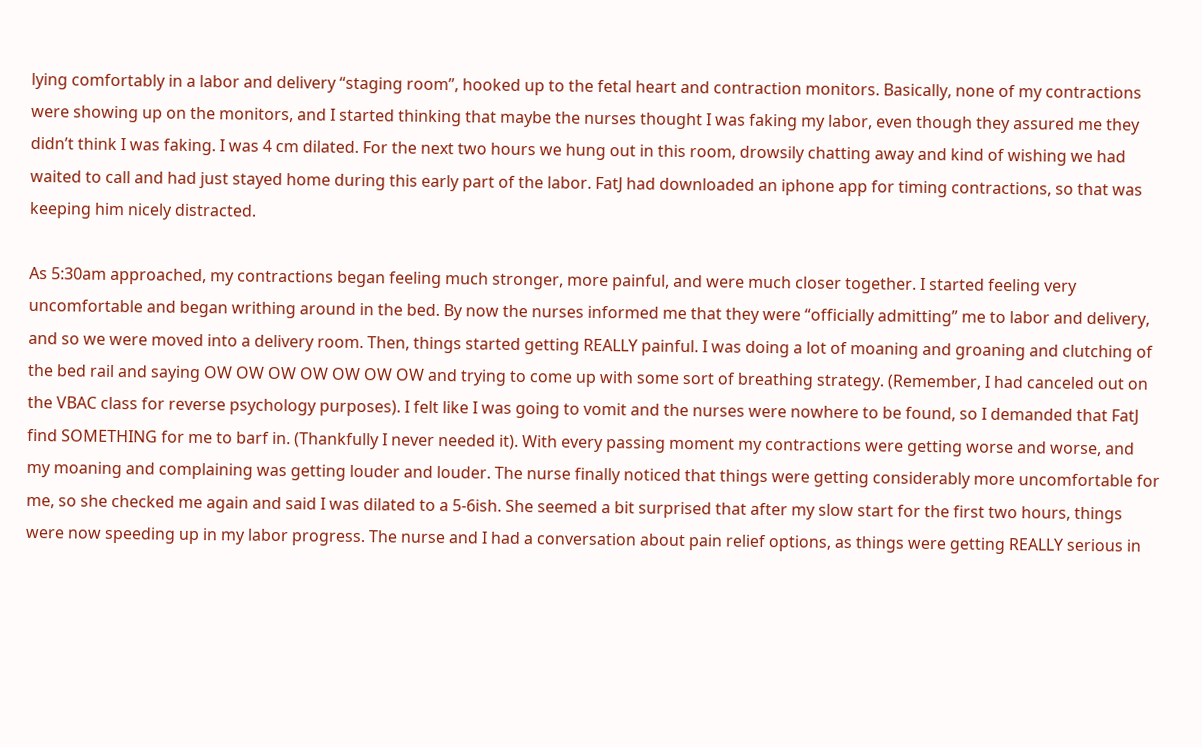lying comfortably in a labor and delivery “staging room”, hooked up to the fetal heart and contraction monitors. Basically, none of my contractions were showing up on the monitors, and I started thinking that maybe the nurses thought I was faking my labor, even though they assured me they didn’t think I was faking. I was 4 cm dilated. For the next two hours we hung out in this room, drowsily chatting away and kind of wishing we had waited to call and had just stayed home during this early part of the labor. FatJ had downloaded an iphone app for timing contractions, so that was keeping him nicely distracted.

As 5:30am approached, my contractions began feeling much stronger, more painful, and were much closer together. I started feeling very uncomfortable and began writhing around in the bed. By now the nurses informed me that they were “officially admitting” me to labor and delivery, and so we were moved into a delivery room. Then, things started getting REALLY painful. I was doing a lot of moaning and groaning and clutching of the bed rail and saying OW OW OW OW OW OW OW and trying to come up with some sort of breathing strategy. (Remember, I had canceled out on the VBAC class for reverse psychology purposes). I felt like I was going to vomit and the nurses were nowhere to be found, so I demanded that FatJ find SOMETHING for me to barf in. (Thankfully I never needed it). With every passing moment my contractions were getting worse and worse, and my moaning and complaining was getting louder and louder. The nurse finally noticed that things were getting considerably more uncomfortable for me, so she checked me again and said I was dilated to a 5-6ish. She seemed a bit surprised that after my slow start for the first two hours, things were now speeding up in my labor progress. The nurse and I had a conversation about pain relief options, as things were getting REALLY serious in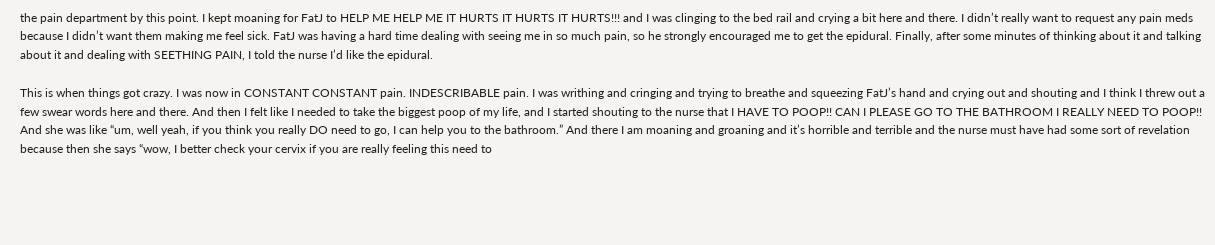the pain department by this point. I kept moaning for FatJ to HELP ME HELP ME IT HURTS IT HURTS IT HURTS!!! and I was clinging to the bed rail and crying a bit here and there. I didn’t really want to request any pain meds because I didn’t want them making me feel sick. FatJ was having a hard time dealing with seeing me in so much pain, so he strongly encouraged me to get the epidural. Finally, after some minutes of thinking about it and talking about it and dealing with SEETHING PAIN, I told the nurse I’d like the epidural.

This is when things got crazy. I was now in CONSTANT CONSTANT pain. INDESCRIBABLE pain. I was writhing and cringing and trying to breathe and squeezing FatJ’s hand and crying out and shouting and I think I threw out a few swear words here and there. And then I felt like I needed to take the biggest poop of my life, and I started shouting to the nurse that I HAVE TO POOP!! CAN I PLEASE GO TO THE BATHROOM I REALLY NEED TO POOP!! And she was like “um, well yeah, if you think you really DO need to go, I can help you to the bathroom.” And there I am moaning and groaning and it’s horrible and terrible and the nurse must have had some sort of revelation because then she says “wow, I better check your cervix if you are really feeling this need to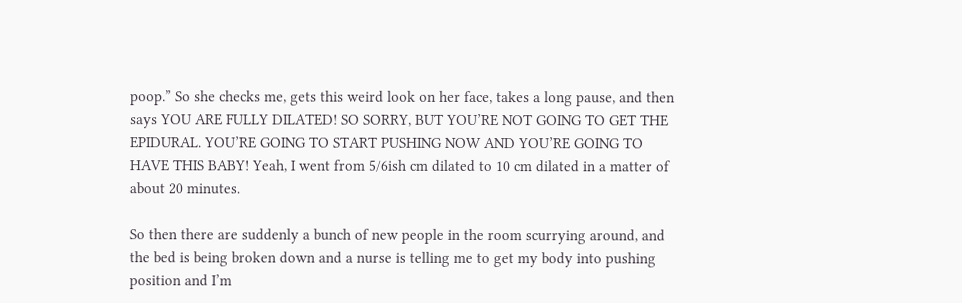poop.” So she checks me, gets this weird look on her face, takes a long pause, and then says YOU ARE FULLY DILATED! SO SORRY, BUT YOU’RE NOT GOING TO GET THE EPIDURAL. YOU’RE GOING TO START PUSHING NOW AND YOU’RE GOING TO HAVE THIS BABY! Yeah, I went from 5/6ish cm dilated to 10 cm dilated in a matter of about 20 minutes.

So then there are suddenly a bunch of new people in the room scurrying around, and the bed is being broken down and a nurse is telling me to get my body into pushing position and I’m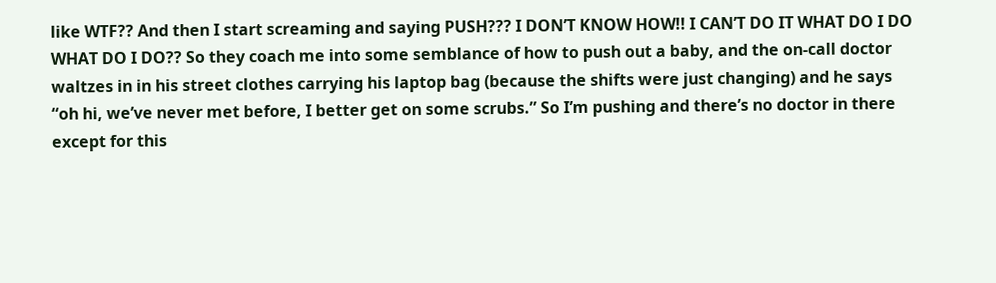like WTF?? And then I start screaming and saying PUSH??? I DON’T KNOW HOW!! I CAN’T DO IT WHAT DO I DO WHAT DO I DO?? So they coach me into some semblance of how to push out a baby, and the on-call doctor waltzes in in his street clothes carrying his laptop bag (because the shifts were just changing) and he says “oh hi, we’ve never met before, I better get on some scrubs.” So I’m pushing and there’s no doctor in there except for this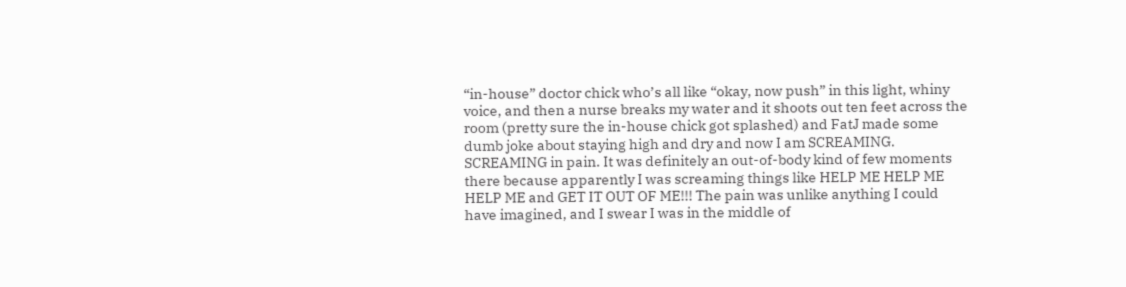“in-house” doctor chick who’s all like “okay, now push” in this light, whiny voice, and then a nurse breaks my water and it shoots out ten feet across the room (pretty sure the in-house chick got splashed) and FatJ made some dumb joke about staying high and dry and now I am SCREAMING. SCREAMING in pain. It was definitely an out-of-body kind of few moments there because apparently I was screaming things like HELP ME HELP ME HELP ME and GET IT OUT OF ME!!! The pain was unlike anything I could have imagined, and I swear I was in the middle of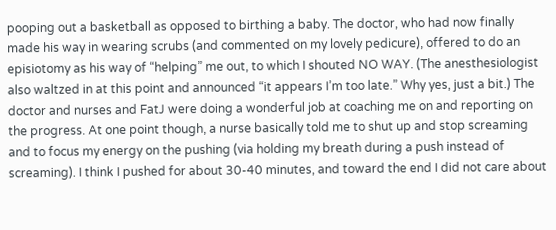pooping out a basketball as opposed to birthing a baby. The doctor, who had now finally made his way in wearing scrubs (and commented on my lovely pedicure), offered to do an episiotomy as his way of “helping” me out, to which I shouted NO WAY. (The anesthesiologist also waltzed in at this point and announced “it appears I’m too late.” Why yes, just a bit.) The doctor and nurses and FatJ were doing a wonderful job at coaching me on and reporting on the progress. At one point though, a nurse basically told me to shut up and stop screaming and to focus my energy on the pushing (via holding my breath during a push instead of screaming). I think I pushed for about 30-40 minutes, and toward the end I did not care about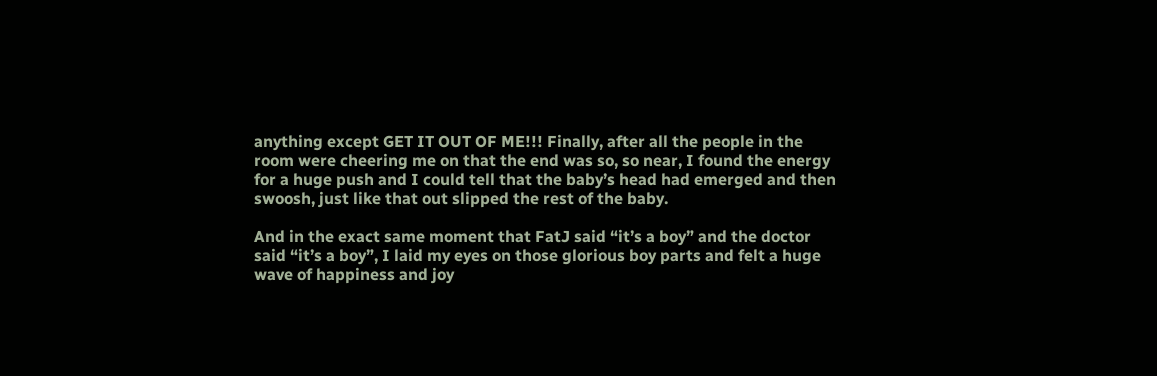anything except GET IT OUT OF ME!!! Finally, after all the people in the room were cheering me on that the end was so, so near, I found the energy for a huge push and I could tell that the baby’s head had emerged and then swoosh, just like that out slipped the rest of the baby.

And in the exact same moment that FatJ said “it’s a boy” and the doctor said “it’s a boy”, I laid my eyes on those glorious boy parts and felt a huge wave of happiness and joy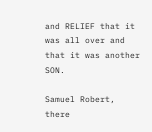and RELIEF that it was all over and that it was another SON.

Samuel Robert, there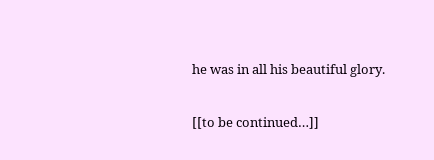he was in all his beautiful glory.

[[to be continued…]]